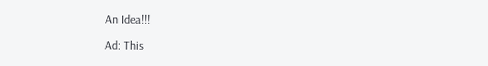An Idea!!!

Ad: This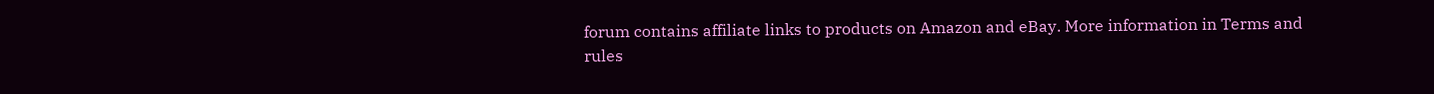forum contains affiliate links to products on Amazon and eBay. More information in Terms and rules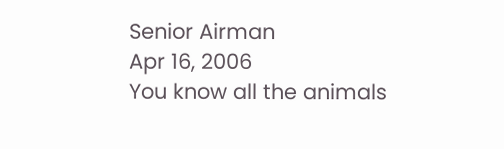Senior Airman
Apr 16, 2006
You know all the animals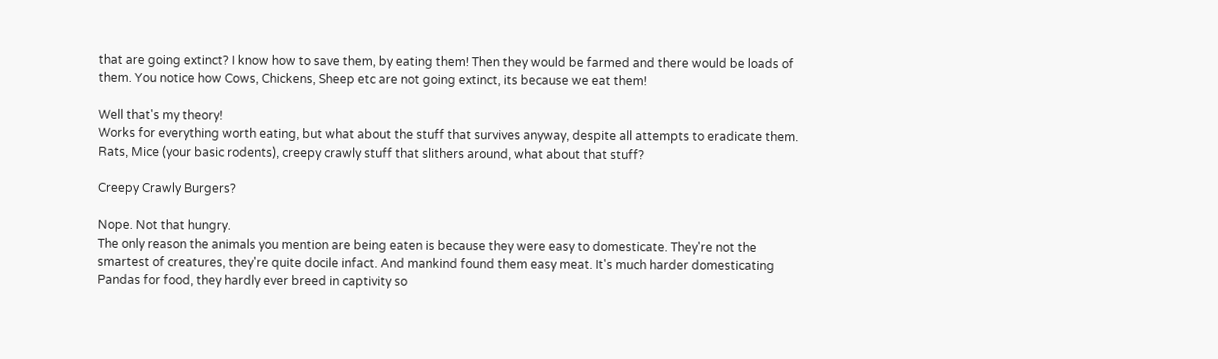that are going extinct? I know how to save them, by eating them! Then they would be farmed and there would be loads of them. You notice how Cows, Chickens, Sheep etc are not going extinct, its because we eat them!

Well that's my theory!
Works for everything worth eating, but what about the stuff that survives anyway, despite all attempts to eradicate them. Rats, Mice (your basic rodents), creepy crawly stuff that slithers around, what about that stuff?

Creepy Crawly Burgers?

Nope. Not that hungry.
The only reason the animals you mention are being eaten is because they were easy to domesticate. They're not the smartest of creatures, they're quite docile infact. And mankind found them easy meat. It's much harder domesticating Pandas for food, they hardly ever breed in captivity so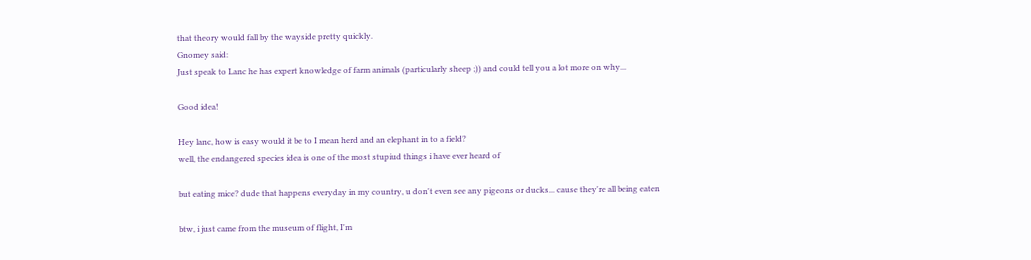that theory would fall by the wayside pretty quickly.
Gnomey said:
Just speak to Lanc he has expert knowledge of farm animals (particularly sheep ;)) and could tell you a lot more on why...

Good idea!

Hey lanc, how is easy would it be to I mean herd and an elephant in to a field?
well, the endangered species idea is one of the most stupiud things i have ever heard of

but eating mice? dude that happens everyday in my country, u don't even see any pigeons or ducks... cause they're all being eaten

btw, i just came from the museum of flight, I'm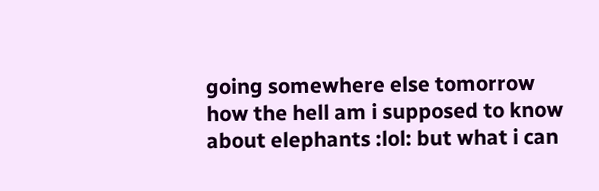going somewhere else tomorrow
how the hell am i supposed to know about elephants :lol: but what i can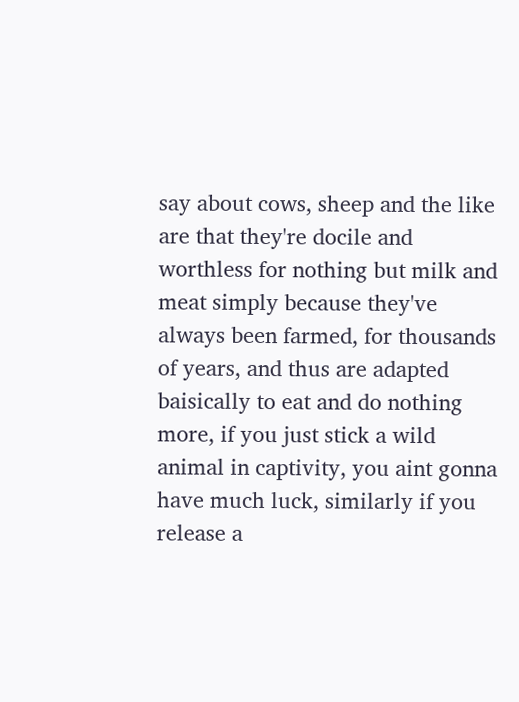say about cows, sheep and the like are that they're docile and worthless for nothing but milk and meat simply because they've always been farmed, for thousands of years, and thus are adapted baisically to eat and do nothing more, if you just stick a wild animal in captivity, you aint gonna have much luck, similarly if you release a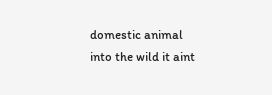domestic animal into the wild it aint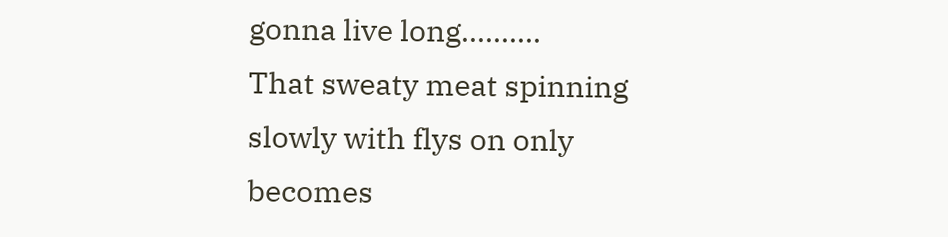gonna live long..........
That sweaty meat spinning slowly with flys on only becomes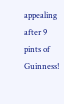appealing after 9 pints of Guinness!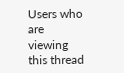Users who are viewing this thread